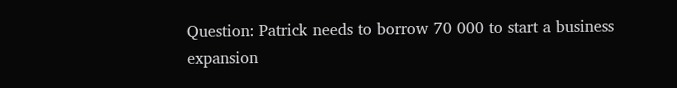Question: Patrick needs to borrow 70 000 to start a business expansion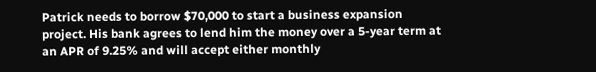Patrick needs to borrow $70,000 to start a business expansion project. His bank agrees to lend him the money over a 5-year term at an APR of 9.25% and will accept either monthly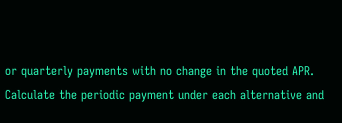or quarterly payments with no change in the quoted APR. Calculate the periodic payment under each alternative and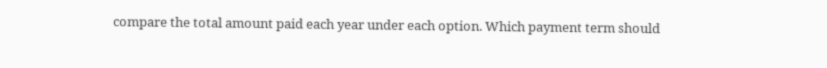compare the total amount paid each year under each option. Which payment term should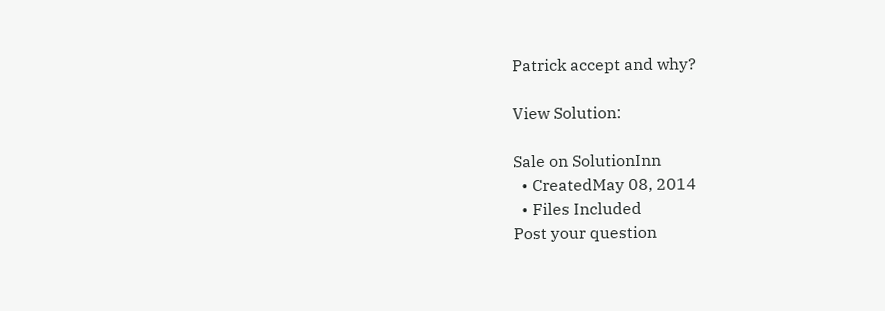Patrick accept and why?

View Solution:

Sale on SolutionInn
  • CreatedMay 08, 2014
  • Files Included
Post your question